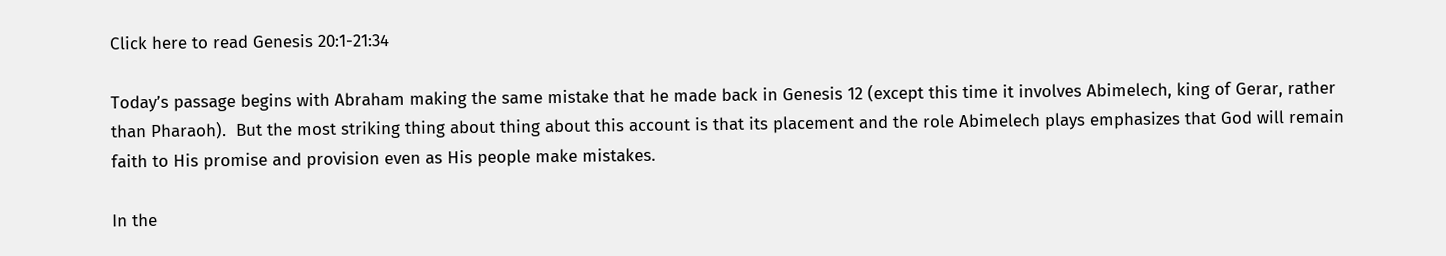Click here to read Genesis 20:1-21:34

Today’s passage begins with Abraham making the same mistake that he made back in Genesis 12 (except this time it involves Abimelech, king of Gerar, rather than Pharaoh).  But the most striking thing about thing about this account is that its placement and the role Abimelech plays emphasizes that God will remain faith to His promise and provision even as His people make mistakes.

In the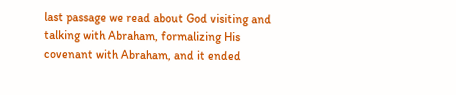last passage we read about God visiting and talking with Abraham, formalizing His covenant with Abraham, and it ended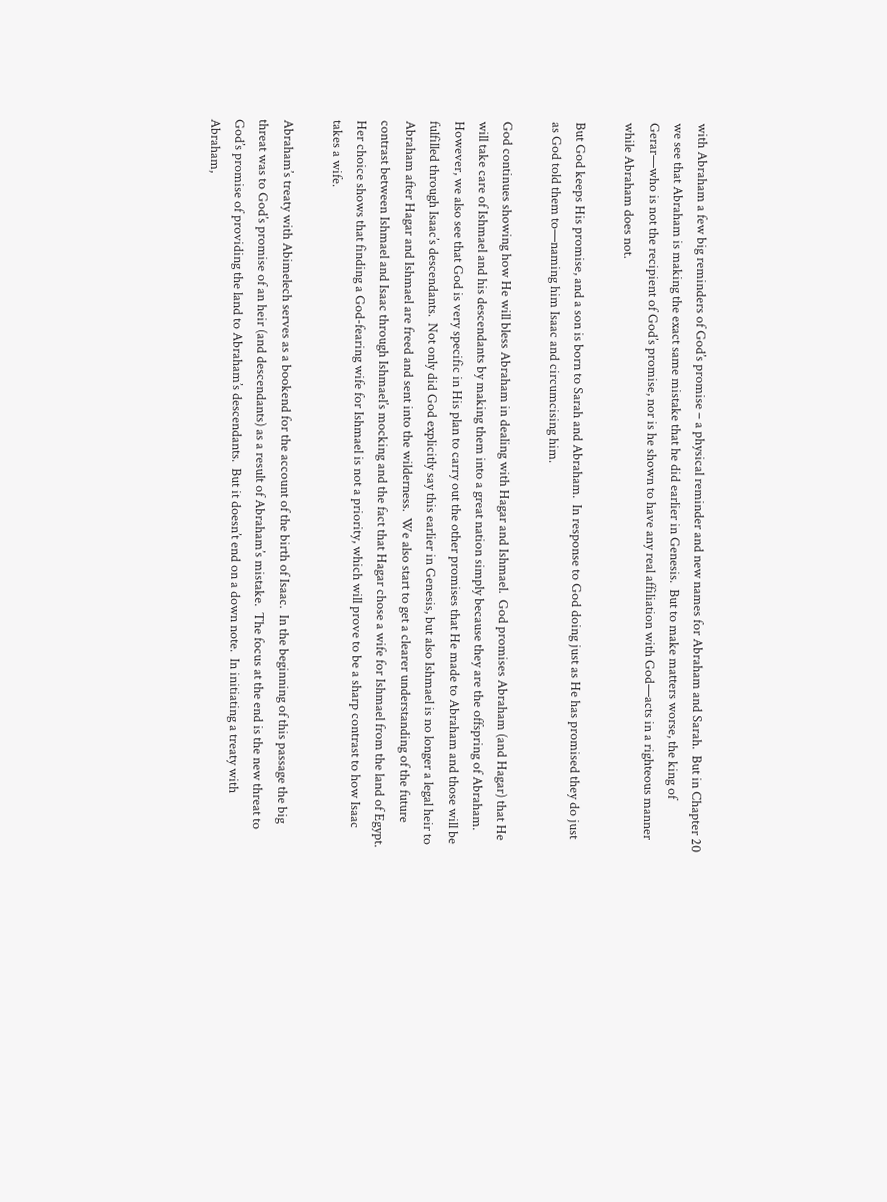with Abraham a few big reminders of God’s promise – a physical reminder and new names for Abraham and Sarah.  But in Chapter 20 we see that Abraham is making the exact same mistake that he did earlier in Genesis.  But to make matters worse, the king of Gerar—who is not the recipient of God’s promise, nor is he shown to have any real affiliation with God—acts in a righteous manner while Abraham does not.

But God keeps His promise, and a son is born to Sarah and Abraham.  In response to God doing just as He has promised they do just as God told them to—naming him Isaac and circumcising him.

God continues showing how He will bless Abraham in dealing with Hagar and Ishmael.  God promises Abraham (and Hagar) that He will take care of Ishmael and his descendants by making them into a great nation simply because they are the offspring of Abraham. However, we also see that God is very specific in His plan to carry out the other promises that He made to Abraham and those will be fulfilled through Isaac’s descendants.  Not only did God explicitly say this earlier in Genesis, but also Ishmael is no longer a legal heir to Abraham after Hagar and Ishmael are freed and sent into the wilderness.  We also start to get a clearer understanding of the future contrast between Ishmael and Isaac through Ishmael’s mocking and the fact that Hagar chose a wife for Ishmael from the land of Egypt.  Her choice shows that finding a God-fearing wife for Ishmael is not a priority, which will prove to be a sharp contrast to how Isaac takes a wife.

Abraham’s treaty with Abimelech serves as a bookend for the account of the birth of Isaac.  In the beginning of this passage the big threat was to God’s promise of an heir (and descendants) as a result of Abraham’s mistake.  The focus at the end is the new threat to God’s promise of providing the land to Abraham’s descendants.  But it doesn’t end on a down note.  In initiating a treaty with Abraham,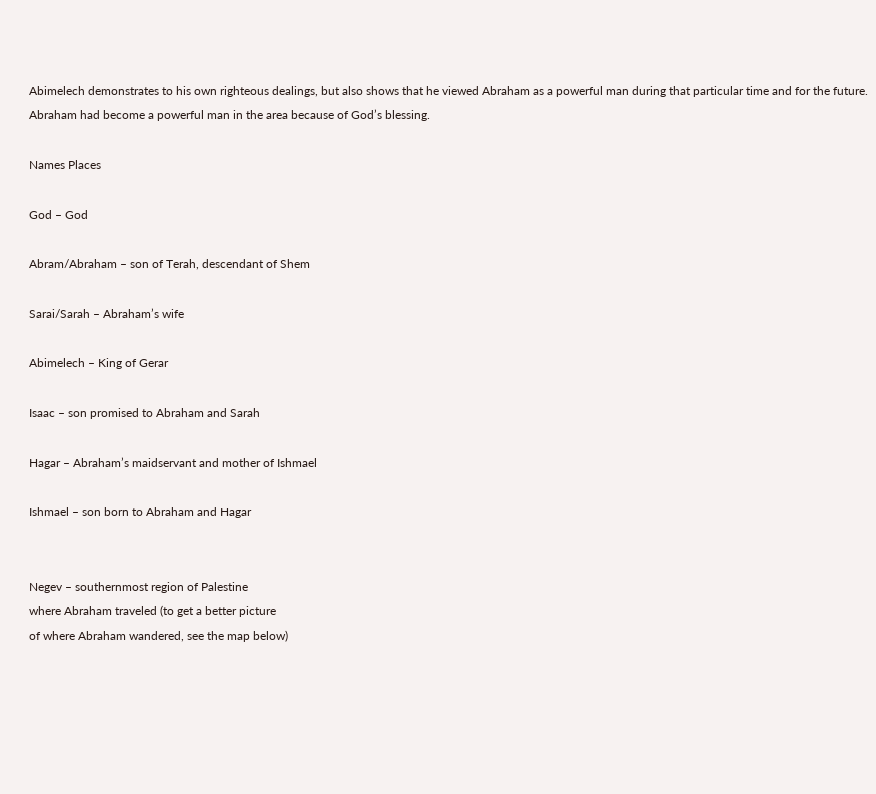Abimelech demonstrates to his own righteous dealings, but also shows that he viewed Abraham as a powerful man during that particular time and for the future.  Abraham had become a powerful man in the area because of God’s blessing.

Names Places

God – God

Abram/Abraham – son of Terah, descendant of Shem

Sarai/Sarah – Abraham’s wife

Abimelech – King of Gerar

Isaac – son promised to Abraham and Sarah

Hagar – Abraham’s maidservant and mother of Ishmael

Ishmael – son born to Abraham and Hagar


Negev – southernmost region of Palestine
where Abraham traveled (to get a better picture
of where Abraham wandered, see the map below)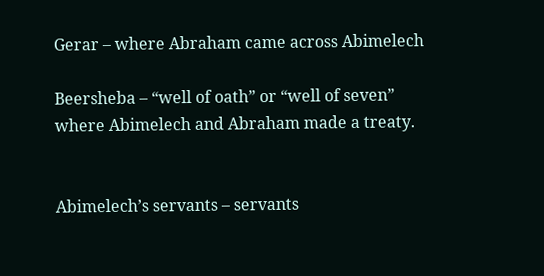Gerar – where Abraham came across Abimelech

Beersheba – “well of oath” or “well of seven”
where Abimelech and Abraham made a treaty.


Abimelech’s servants – servants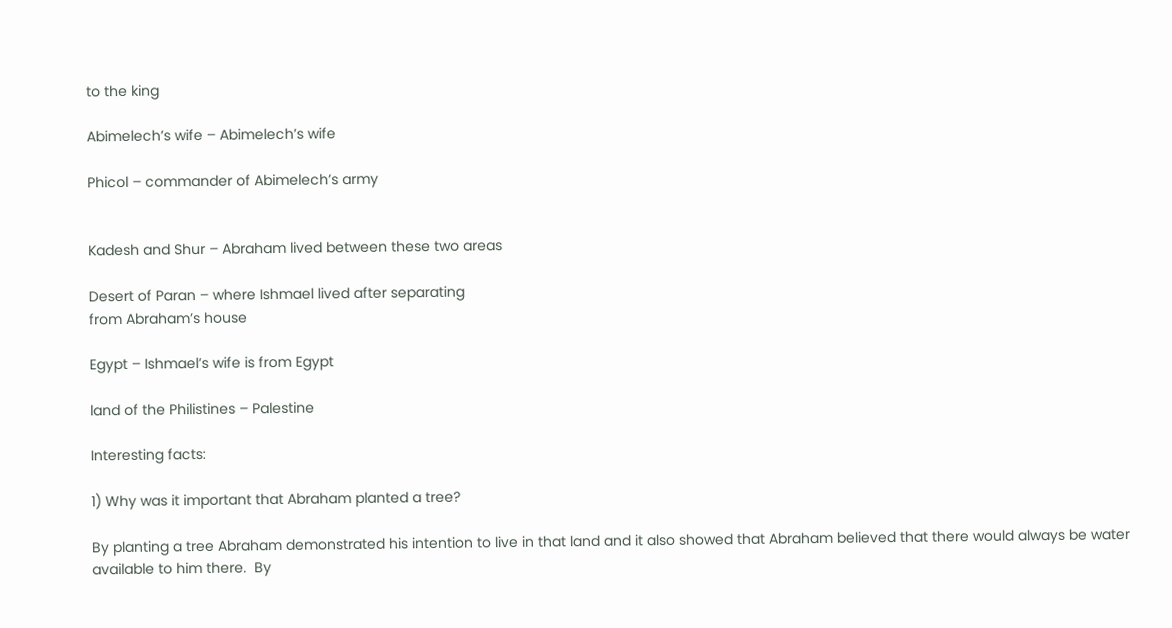to the king

Abimelech’s wife – Abimelech’s wife

Phicol – commander of Abimelech’s army


Kadesh and Shur – Abraham lived between these two areas

Desert of Paran – where Ishmael lived after separating
from Abraham’s house

Egypt – Ishmael’s wife is from Egypt

land of the Philistines – Palestine

Interesting facts:

1) Why was it important that Abraham planted a tree?

By planting a tree Abraham demonstrated his intention to live in that land and it also showed that Abraham believed that there would always be water available to him there.  By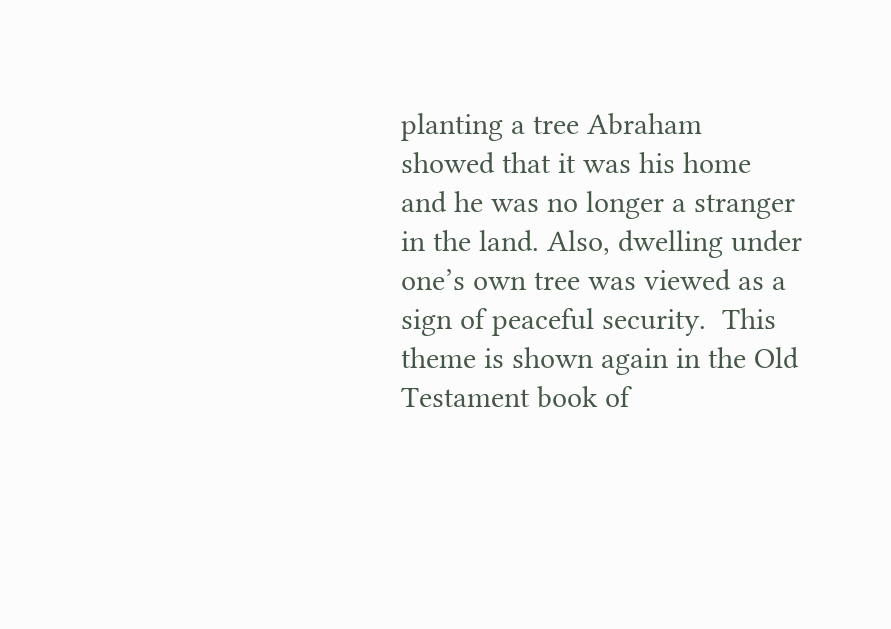planting a tree Abraham showed that it was his home and he was no longer a stranger in the land. Also, dwelling under one’s own tree was viewed as a sign of peaceful security.  This theme is shown again in the Old Testament book of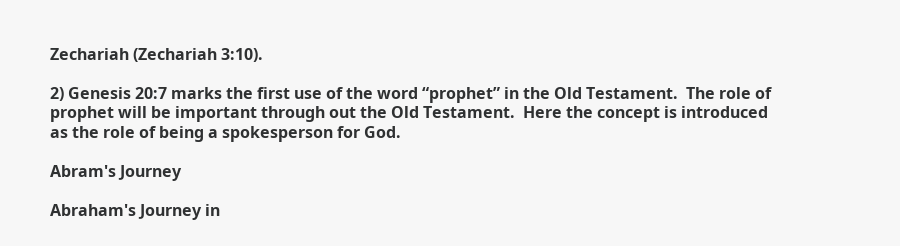Zechariah (Zechariah 3:10).

2) Genesis 20:7 marks the first use of the word “prophet” in the Old Testament.  The role of prophet will be important through out the Old Testament.  Here the concept is introduced as the role of being a spokesperson for God.

Abram's Journey

Abraham's Journey in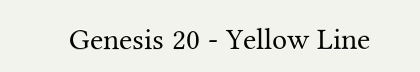Genesis 20 - Yellow Line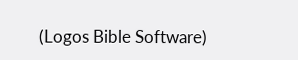(Logos Bible Software)